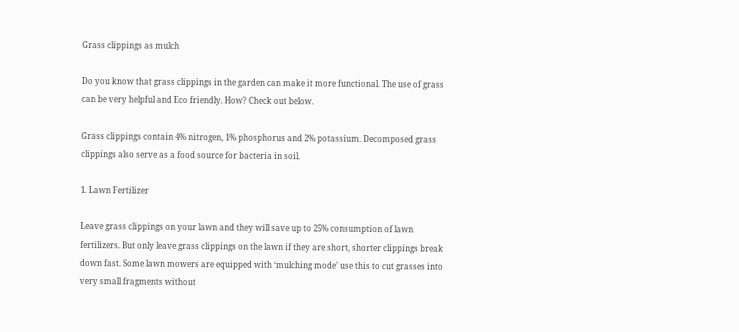Grass clippings as mulch

Do you know that grass clippings in the garden can make it more functional. The use of grass can be very helpful and Eco friendly. How? Check out below.

Grass clippings contain 4% nitrogen, 1% phosphorus and 2% potassium. Decomposed grass clippings also serve as a food source for bacteria in soil.

1. Lawn Fertilizer

Leave grass clippings on your lawn and they will save up to 25% consumption of lawn fertilizers. But only leave grass clippings on the lawn if they are short, shorter clippings break down fast. Some lawn mowers are equipped with ‘mulching mode’ use this to cut grasses into very small fragments without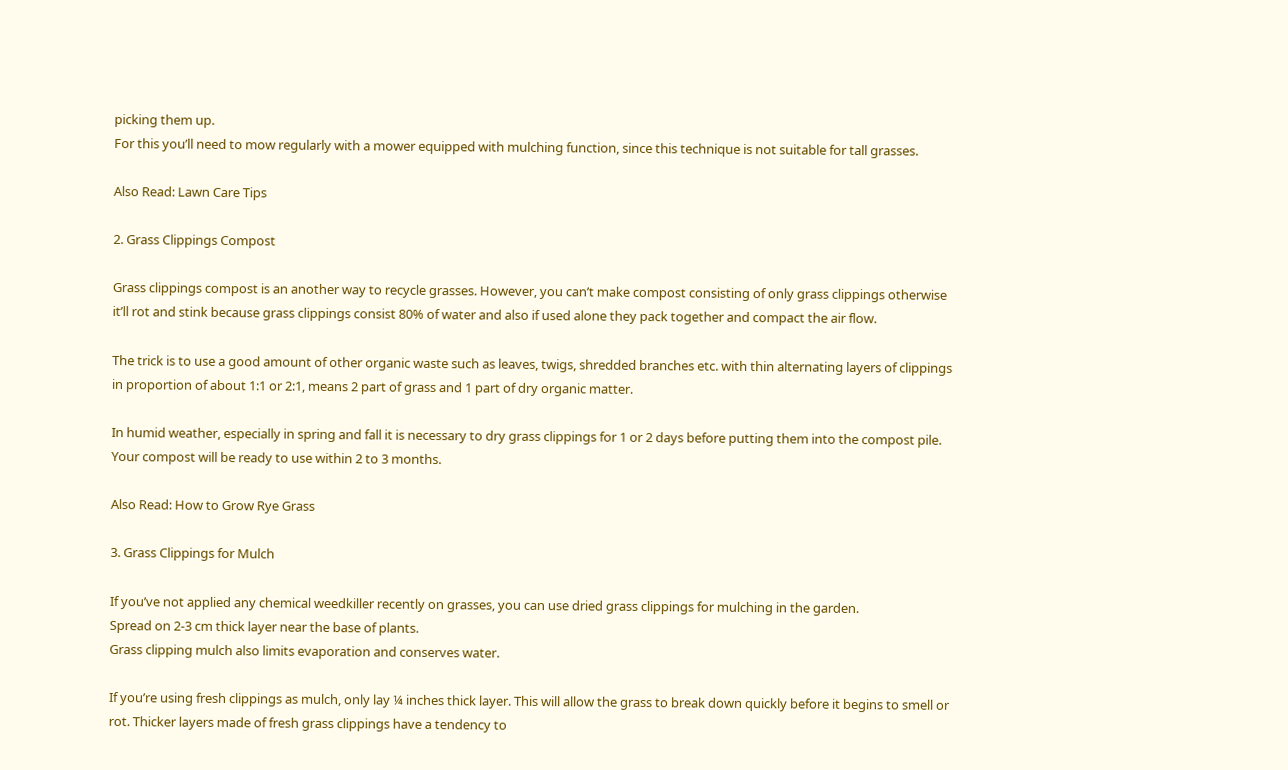picking them up.
For this you’ll need to mow regularly with a mower equipped with mulching function, since this technique is not suitable for tall grasses.

Also Read: Lawn Care Tips

2. Grass Clippings Compost

Grass clippings compost is an another way to recycle grasses. However, you can’t make compost consisting of only grass clippings otherwise it’ll rot and stink because grass clippings consist 80% of water and also if used alone they pack together and compact the air flow.

The trick is to use a good amount of other organic waste such as leaves, twigs, shredded branches etc. with thin alternating layers of clippings in proportion of about 1:1 or 2:1, means 2 part of grass and 1 part of dry organic matter.

In humid weather, especially in spring and fall it is necessary to dry grass clippings for 1 or 2 days before putting them into the compost pile. Your compost will be ready to use within 2 to 3 months.

Also Read: How to Grow Rye Grass

3. Grass Clippings for Mulch

If you’ve not applied any chemical weedkiller recently on grasses, you can use dried grass clippings for mulching in the garden.
Spread on 2-3 cm thick layer near the base of plants.
Grass clipping mulch also limits evaporation and conserves water.

If you’re using fresh clippings as mulch, only lay ¼ inches thick layer. This will allow the grass to break down quickly before it begins to smell or rot. Thicker layers made of fresh grass clippings have a tendency to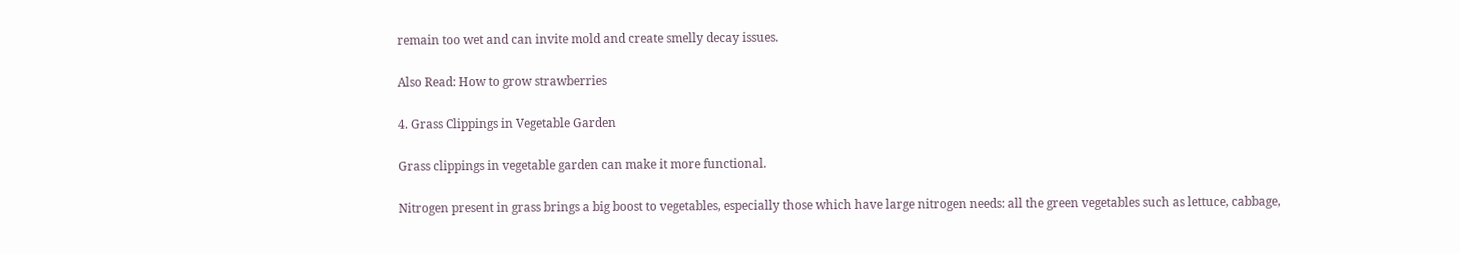remain too wet and can invite mold and create smelly decay issues.

Also Read: How to grow strawberries

4. Grass Clippings in Vegetable Garden

Grass clippings in vegetable garden can make it more functional.

Nitrogen present in grass brings a big boost to vegetables, especially those which have large nitrogen needs: all the green vegetables such as lettuce, cabbage,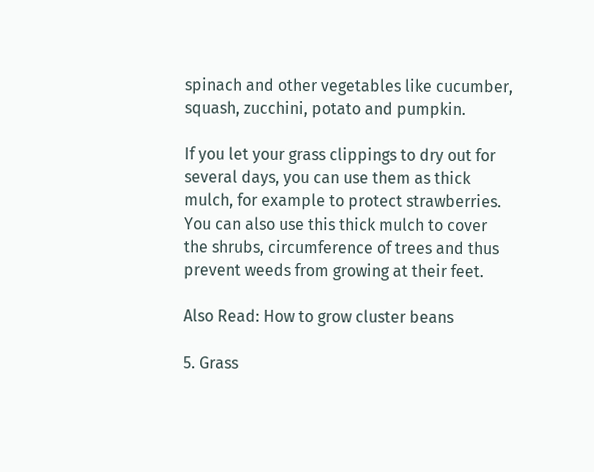spinach and other vegetables like cucumber, squash, zucchini, potato and pumpkin.

If you let your grass clippings to dry out for several days, you can use them as thick mulch, for example to protect strawberries. You can also use this thick mulch to cover the shrubs, circumference of trees and thus prevent weeds from growing at their feet.

Also Read: How to grow cluster beans

5. Grass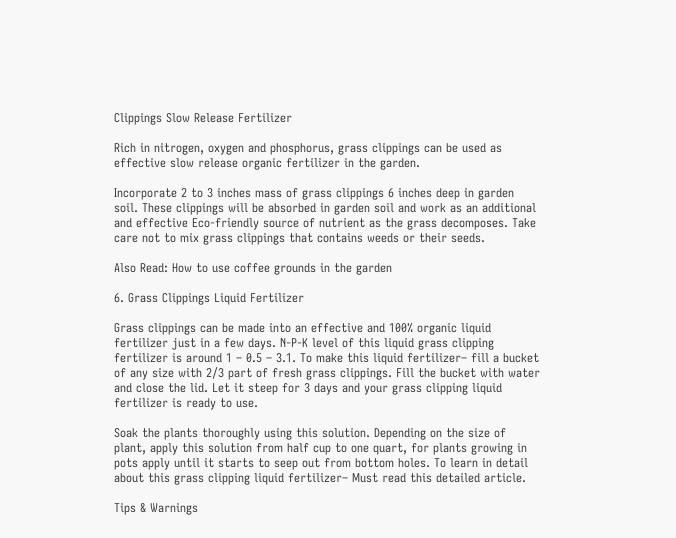Clippings Slow Release Fertilizer

Rich in nitrogen, oxygen and phosphorus, grass clippings can be used as effective slow release organic fertilizer in the garden.

Incorporate 2 to 3 inches mass of grass clippings 6 inches deep in garden soil. These clippings will be absorbed in garden soil and work as an additional and effective Eco-friendly source of nutrient as the grass decomposes. Take care not to mix grass clippings that contains weeds or their seeds.

Also Read: How to use coffee grounds in the garden

6. Grass Clippings Liquid Fertilizer

Grass clippings can be made into an effective and 100% organic liquid fertilizer just in a few days. N-P-K level of this liquid grass clipping fertilizer is around 1 – 0.5 – 3.1. To make this liquid fertilizer– fill a bucket of any size with 2/3 part of fresh grass clippings. Fill the bucket with water and close the lid. Let it steep for 3 days and your grass clipping liquid fertilizer is ready to use.

Soak the plants thoroughly using this solution. Depending on the size of plant, apply this solution from half cup to one quart, for plants growing in pots apply until it starts to seep out from bottom holes. To learn in detail about this grass clipping liquid fertilizer– Must read this detailed article.

Tips & Warnings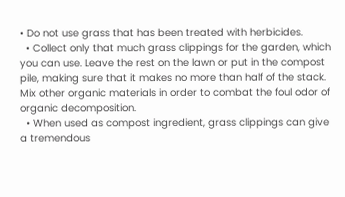• Do not use grass that has been treated with herbicides.
  • Collect only that much grass clippings for the garden, which you can use. Leave the rest on the lawn or put in the compost pile, making sure that it makes no more than half of the stack. Mix other organic materials in order to combat the foul odor of organic decomposition.
  • When used as compost ingredient, grass clippings can give a tremendous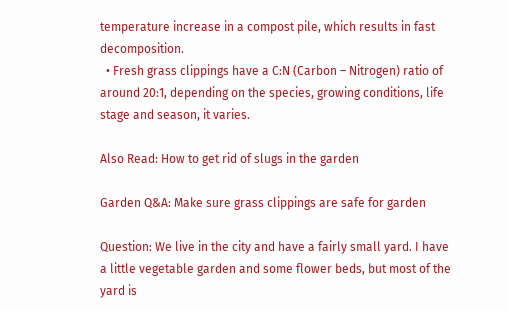temperature increase in a compost pile, which results in fast decomposition.
  • Fresh grass clippings have a C:N (Carbon – Nitrogen) ratio of around 20:1, depending on the species, growing conditions, life stage and season, it varies.

Also Read: How to get rid of slugs in the garden

Garden Q&A: Make sure grass clippings are safe for garden

Question: We live in the city and have a fairly small yard. I have a little vegetable garden and some flower beds, but most of the yard is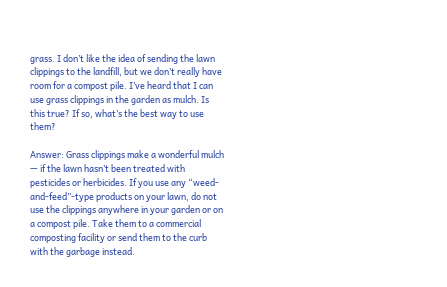grass. I don’t like the idea of sending the lawn clippings to the landfill, but we don’t really have room for a compost pile. I’ve heard that I can use grass clippings in the garden as mulch. Is this true? If so, what’s the best way to use them?

Answer: Grass clippings make a wonderful mulch — if the lawn hasn’t been treated with pesticides or herbicides. If you use any “weed-and-feed”-type products on your lawn, do not use the clippings anywhere in your garden or on a compost pile. Take them to a commercial composting facility or send them to the curb with the garbage instead.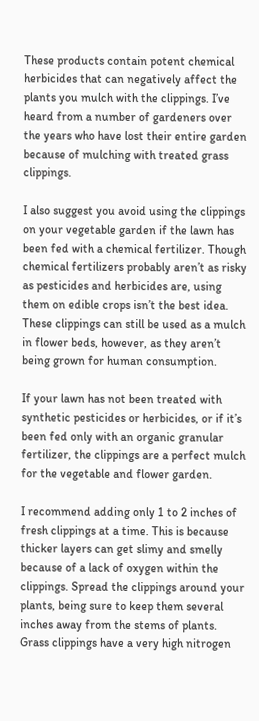These products contain potent chemical herbicides that can negatively affect the plants you mulch with the clippings. I’ve heard from a number of gardeners over the years who have lost their entire garden because of mulching with treated grass clippings.

I also suggest you avoid using the clippings on your vegetable garden if the lawn has been fed with a chemical fertilizer. Though chemical fertilizers probably aren’t as risky as pesticides and herbicides are, using them on edible crops isn’t the best idea. These clippings can still be used as a mulch in flower beds, however, as they aren’t being grown for human consumption.

If your lawn has not been treated with synthetic pesticides or herbicides, or if it’s been fed only with an organic granular fertilizer, the clippings are a perfect mulch for the vegetable and flower garden.

I recommend adding only 1 to 2 inches of fresh clippings at a time. This is because thicker layers can get slimy and smelly because of a lack of oxygen within the clippings. Spread the clippings around your plants, being sure to keep them several inches away from the stems of plants. Grass clippings have a very high nitrogen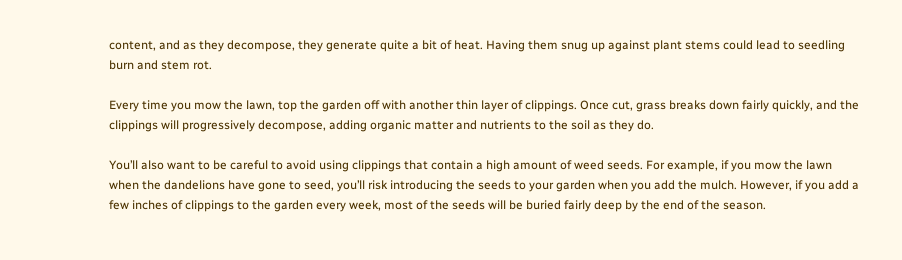content, and as they decompose, they generate quite a bit of heat. Having them snug up against plant stems could lead to seedling burn and stem rot.

Every time you mow the lawn, top the garden off with another thin layer of clippings. Once cut, grass breaks down fairly quickly, and the clippings will progressively decompose, adding organic matter and nutrients to the soil as they do.

You’ll also want to be careful to avoid using clippings that contain a high amount of weed seeds. For example, if you mow the lawn when the dandelions have gone to seed, you’ll risk introducing the seeds to your garden when you add the mulch. However, if you add a few inches of clippings to the garden every week, most of the seeds will be buried fairly deep by the end of the season.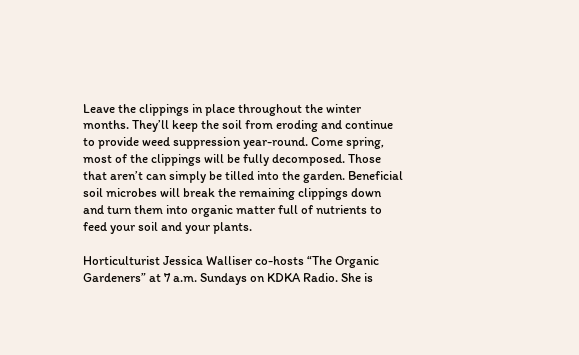Leave the clippings in place throughout the winter months. They’ll keep the soil from eroding and continue to provide weed suppression year-round. Come spring, most of the clippings will be fully decomposed. Those that aren’t can simply be tilled into the garden. Beneficial soil microbes will break the remaining clippings down and turn them into organic matter full of nutrients to feed your soil and your plants.

Horticulturist Jessica Walliser co-hosts “The Organic Gardeners” at 7 a.m. Sundays on KDKA Radio. She is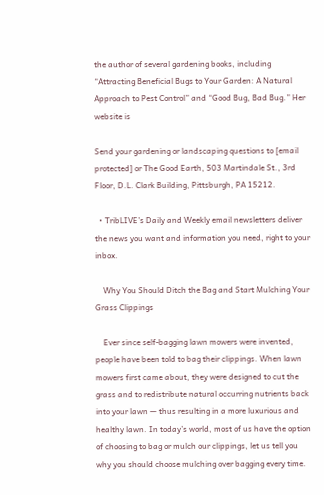the author of several gardening books, including “Attracting Beneficial Bugs to Your Garden: A Natural Approach to Pest Control” and “Good Bug, Bad Bug.” Her website is

Send your gardening or landscaping questions to [email protected] or The Good Earth, 503 Martindale St., 3rd Floor, D.L. Clark Building, Pittsburgh, PA 15212.

  • TribLIVE’s Daily and Weekly email newsletters deliver the news you want and information you need, right to your inbox.

    Why You Should Ditch the Bag and Start Mulching Your Grass Clippings

    Ever since self-bagging lawn mowers were invented, people have been told to bag their clippings. When lawn mowers first came about, they were designed to cut the grass and to redistribute natural occurring nutrients back into your lawn — thus resulting in a more luxurious and healthy lawn. In today’s world, most of us have the option of choosing to bag or mulch our clippings, let us tell you why you should choose mulching over bagging every time.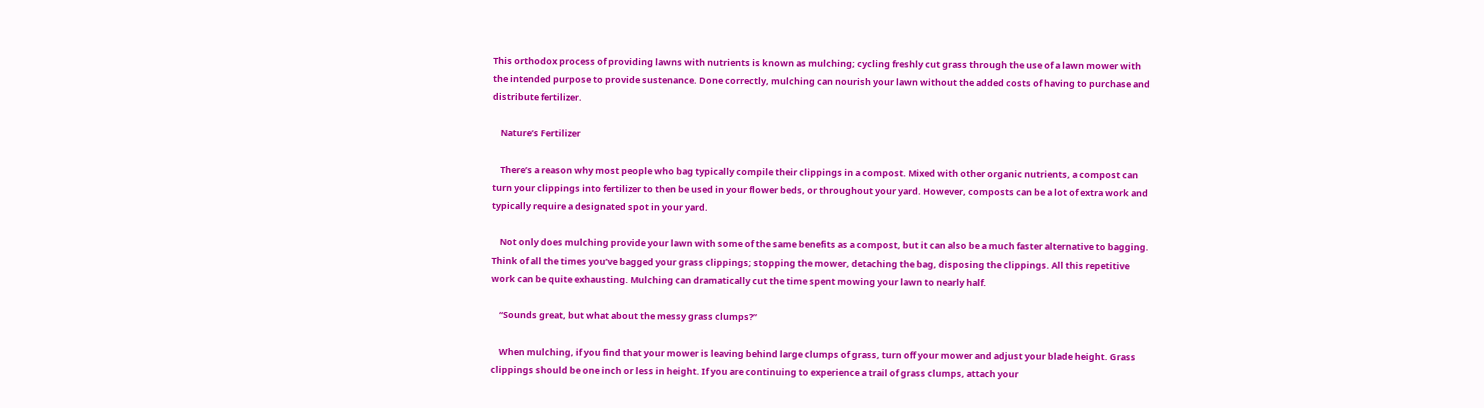This orthodox process of providing lawns with nutrients is known as mulching; cycling freshly cut grass through the use of a lawn mower with the intended purpose to provide sustenance. Done correctly, mulching can nourish your lawn without the added costs of having to purchase and distribute fertilizer.

    Nature’s Fertilizer

    There’s a reason why most people who bag typically compile their clippings in a compost. Mixed with other organic nutrients, a compost can turn your clippings into fertilizer to then be used in your flower beds, or throughout your yard. However, composts can be a lot of extra work and typically require a designated spot in your yard.

    Not only does mulching provide your lawn with some of the same benefits as a compost, but it can also be a much faster alternative to bagging. Think of all the times you’ve bagged your grass clippings; stopping the mower, detaching the bag, disposing the clippings. All this repetitive work can be quite exhausting. Mulching can dramatically cut the time spent mowing your lawn to nearly half.

    “Sounds great, but what about the messy grass clumps?”

    When mulching, if you find that your mower is leaving behind large clumps of grass, turn off your mower and adjust your blade height. Grass clippings should be one inch or less in height. If you are continuing to experience a trail of grass clumps, attach your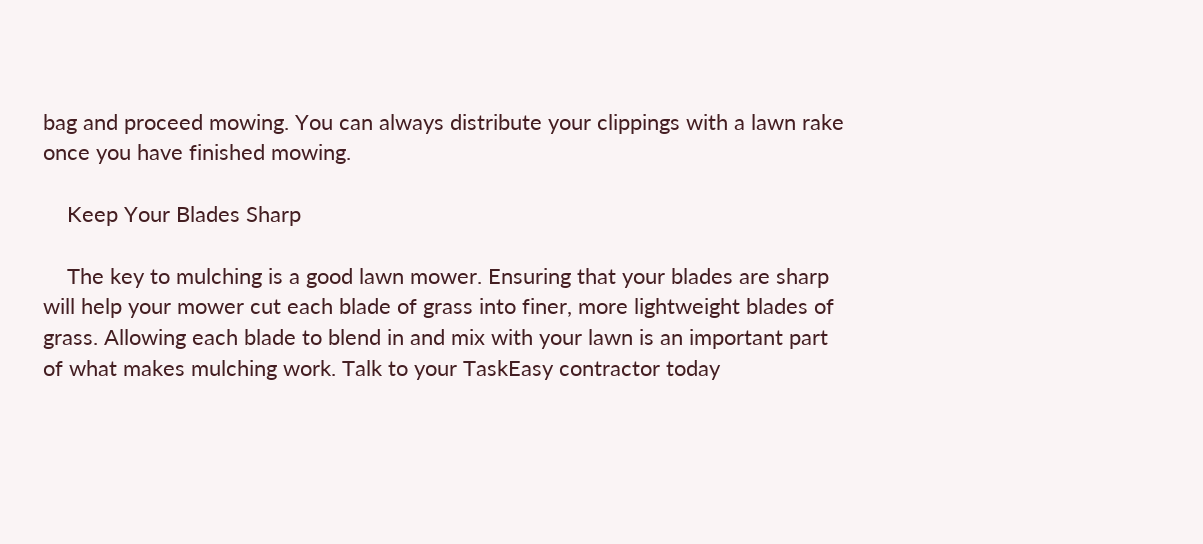bag and proceed mowing. You can always distribute your clippings with a lawn rake once you have finished mowing.

    Keep Your Blades Sharp

    The key to mulching is a good lawn mower. Ensuring that your blades are sharp will help your mower cut each blade of grass into finer, more lightweight blades of grass. Allowing each blade to blend in and mix with your lawn is an important part of what makes mulching work. Talk to your TaskEasy contractor today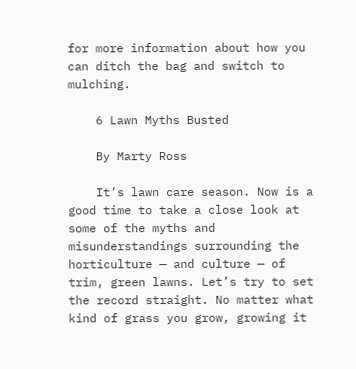for more information about how you can ditch the bag and switch to mulching.

    6 Lawn Myths Busted

    By Marty Ross

    It’s lawn care season. Now is a good time to take a close look at some of the myths and misunderstandings surrounding the horticulture — and culture — of trim, green lawns. Let’s try to set the record straight. No matter what kind of grass you grow, growing it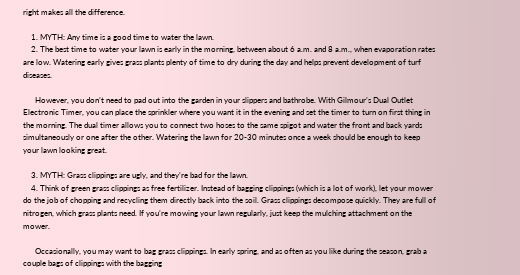right makes all the difference.

    1. MYTH: Any time is a good time to water the lawn.
    2. The best time to water your lawn is early in the morning, between about 6 a.m. and 8 a.m., when evaporation rates are low. Watering early gives grass plants plenty of time to dry during the day and helps prevent development of turf diseases.

      However, you don’t need to pad out into the garden in your slippers and bathrobe. With Gilmour’s Dual Outlet Electronic Timer, you can place the sprinkler where you want it in the evening and set the timer to turn on first thing in the morning. The dual timer allows you to connect two hoses to the same spigot and water the front and back yards simultaneously or one after the other. Watering the lawn for 20-30 minutes once a week should be enough to keep your lawn looking great.

    3. MYTH: Grass clippings are ugly, and they’re bad for the lawn.
    4. Think of green grass clippings as free fertilizer. Instead of bagging clippings (which is a lot of work), let your mower do the job of chopping and recycling them directly back into the soil. Grass clippings decompose quickly. They are full of nitrogen, which grass plants need. If you’re mowing your lawn regularly, just keep the mulching attachment on the mower.

      Occasionally, you may want to bag grass clippings. In early spring, and as often as you like during the season, grab a couple bags of clippings with the bagging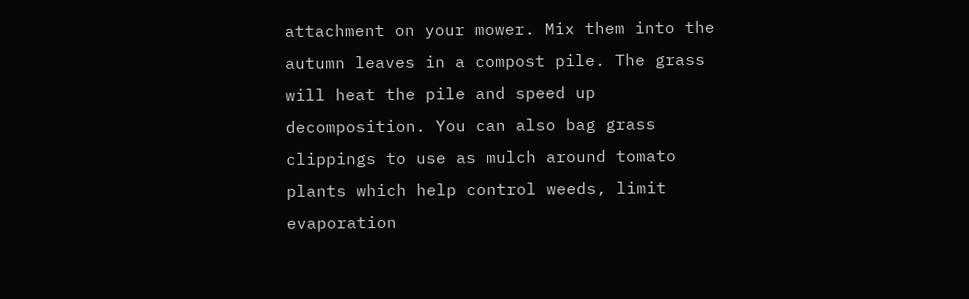attachment on your mower. Mix them into the autumn leaves in a compost pile. The grass will heat the pile and speed up decomposition. You can also bag grass clippings to use as mulch around tomato plants which help control weeds, limit evaporation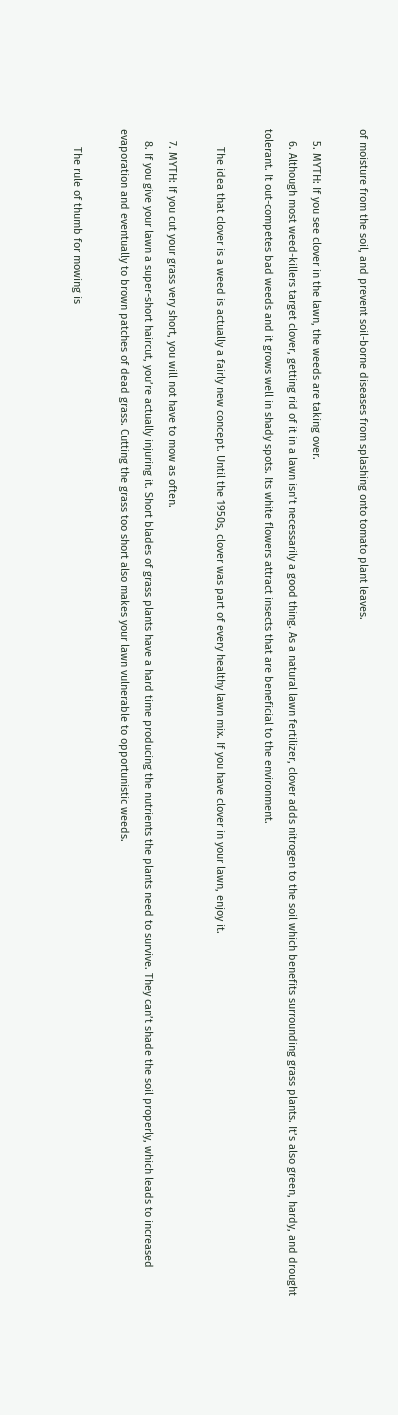of moisture from the soil, and prevent soil-borne diseases from splashing onto tomato plant leaves.

    5. MYTH: If you see clover in the lawn, the weeds are taking over.
    6. Although most weed-killers target clover, getting rid of it in a lawn isn’t necessarily a good thing. As a natural lawn fertilizer, clover adds nitrogen to the soil which benefits surrounding grass plants. It’s also green, hardy, and drought tolerant. It out-competes bad weeds and it grows well in shady spots. Its white flowers attract insects that are beneficial to the environment.

      The idea that clover is a weed is actually a fairly new concept. Until the 1950s, clover was part of every healthy lawn mix. If you have clover in your lawn, enjoy it.

    7. MYTH: If you cut your grass very short, you will not have to mow as often.
    8. If you give your lawn a super-short haircut, you’re actually injuring it. Short blades of grass plants have a hard time producing the nutrients the plants need to survive. They can’t shade the soil properly, which leads to increased evaporation and eventually to brown patches of dead grass. Cutting the grass too short also makes your lawn vulnerable to opportunistic weeds.

      The rule of thumb for mowing is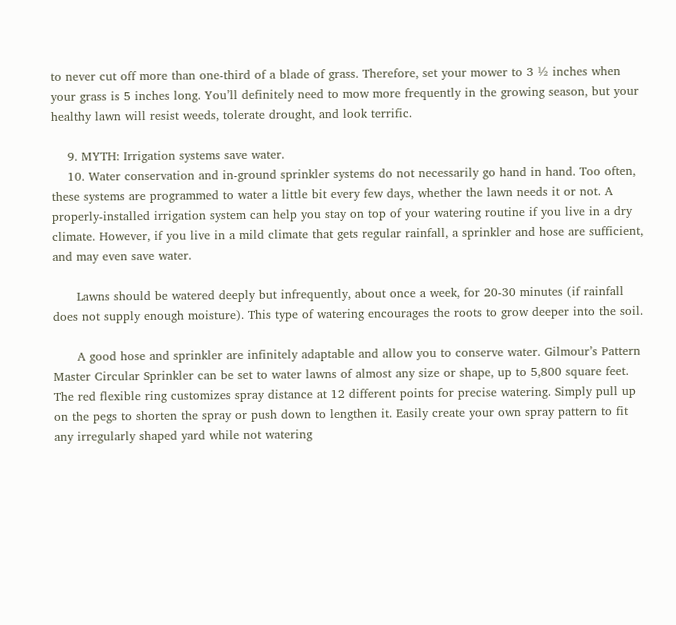to never cut off more than one-third of a blade of grass. Therefore, set your mower to 3 ½ inches when your grass is 5 inches long. You’ll definitely need to mow more frequently in the growing season, but your healthy lawn will resist weeds, tolerate drought, and look terrific.

    9. MYTH: Irrigation systems save water.
    10. Water conservation and in-ground sprinkler systems do not necessarily go hand in hand. Too often, these systems are programmed to water a little bit every few days, whether the lawn needs it or not. A properly-installed irrigation system can help you stay on top of your watering routine if you live in a dry climate. However, if you live in a mild climate that gets regular rainfall, a sprinkler and hose are sufficient, and may even save water.

      Lawns should be watered deeply but infrequently, about once a week, for 20-30 minutes (if rainfall does not supply enough moisture). This type of watering encourages the roots to grow deeper into the soil.

      A good hose and sprinkler are infinitely adaptable and allow you to conserve water. Gilmour’s Pattern Master Circular Sprinkler can be set to water lawns of almost any size or shape, up to 5,800 square feet. The red flexible ring customizes spray distance at 12 different points for precise watering. Simply pull up on the pegs to shorten the spray or push down to lengthen it. Easily create your own spray pattern to fit any irregularly shaped yard while not watering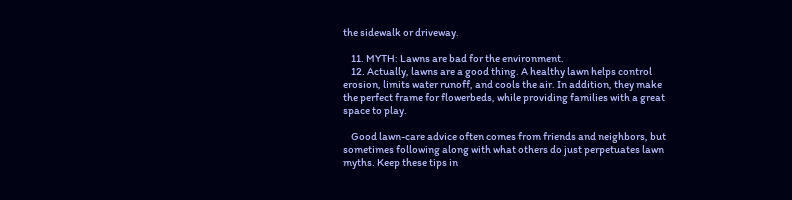the sidewalk or driveway.

    11. MYTH: Lawns are bad for the environment.
    12. Actually, lawns are a good thing. A healthy lawn helps control erosion, limits water runoff, and cools the air. In addition, they make the perfect frame for flowerbeds, while providing families with a great space to play.

    Good lawn-care advice often comes from friends and neighbors, but sometimes following along with what others do just perpetuates lawn myths. Keep these tips in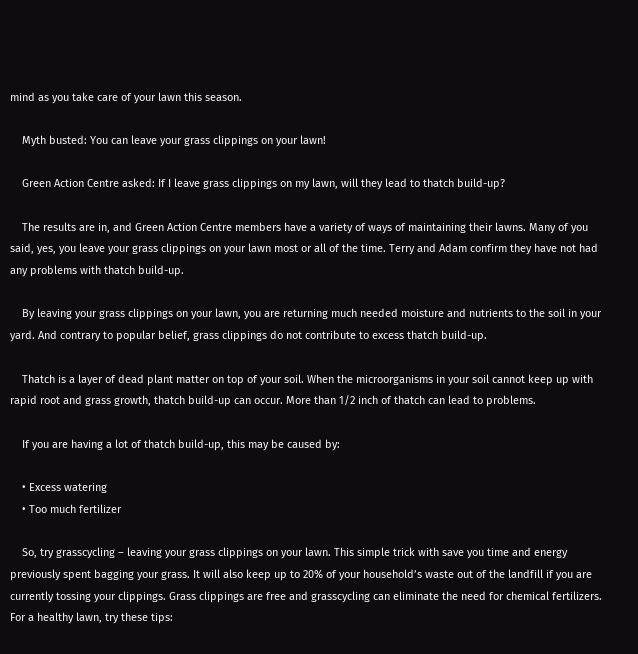mind as you take care of your lawn this season.

    Myth busted: You can leave your grass clippings on your lawn!

    Green Action Centre asked: If I leave grass clippings on my lawn, will they lead to thatch build-up?

    The results are in, and Green Action Centre members have a variety of ways of maintaining their lawns. Many of you said, yes, you leave your grass clippings on your lawn most or all of the time. Terry and Adam confirm they have not had any problems with thatch build-up.

    By leaving your grass clippings on your lawn, you are returning much needed moisture and nutrients to the soil in your yard. And contrary to popular belief, grass clippings do not contribute to excess thatch build-up.

    Thatch is a layer of dead plant matter on top of your soil. When the microorganisms in your soil cannot keep up with rapid root and grass growth, thatch build-up can occur. More than 1/2 inch of thatch can lead to problems.

    If you are having a lot of thatch build-up, this may be caused by:

    • Excess watering
    • Too much fertilizer

    So, try grasscycling – leaving your grass clippings on your lawn. This simple trick with save you time and energy previously spent bagging your grass. It will also keep up to 20% of your household’s waste out of the landfill if you are currently tossing your clippings. Grass clippings are free and grasscycling can eliminate the need for chemical fertilizers. For a healthy lawn, try these tips: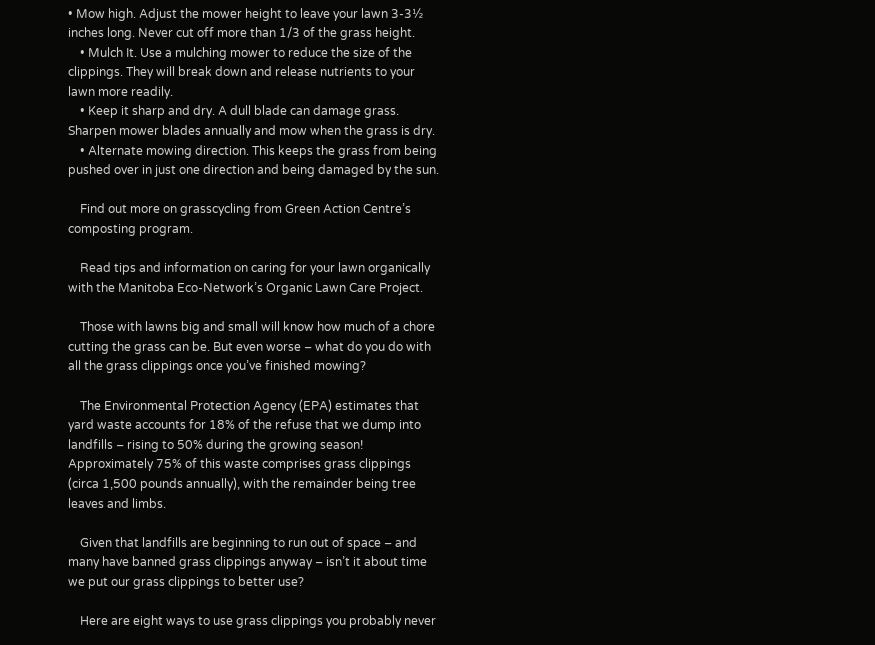• Mow high. Adjust the mower height to leave your lawn 3-3½ inches long. Never cut off more than 1/3 of the grass height.
    • Mulch It. Use a mulching mower to reduce the size of the clippings. They will break down and release nutrients to your lawn more readily.
    • Keep it sharp and dry. A dull blade can damage grass. Sharpen mower blades annually and mow when the grass is dry.
    • Alternate mowing direction. This keeps the grass from being pushed over in just one direction and being damaged by the sun.

    Find out more on grasscycling from Green Action Centre’s composting program.

    Read tips and information on caring for your lawn organically with the Manitoba Eco-Network’s Organic Lawn Care Project.

    Those with lawns big and small will know how much of a chore cutting the grass can be. But even worse – what do you do with all the grass clippings once you’ve finished mowing?

    The Environmental Protection Agency (EPA) estimates that yard waste accounts for 18% of the refuse that we dump into landfills – rising to 50% during the growing season! Approximately 75% of this waste comprises grass clippings (circa 1,500 pounds annually), with the remainder being tree leaves and limbs.

    Given that landfills are beginning to run out of space – and many have banned grass clippings anyway – isn’t it about time we put our grass clippings to better use?

    Here are eight ways to use grass clippings you probably never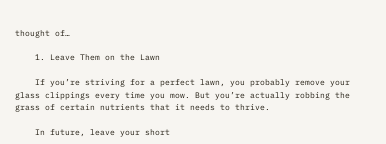thought of…

    1. Leave Them on the Lawn

    If you’re striving for a perfect lawn, you probably remove your glass clippings every time you mow. But you’re actually robbing the grass of certain nutrients that it needs to thrive.

    In future, leave your short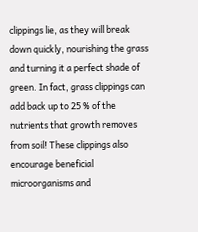clippings lie, as they will break down quickly, nourishing the grass and turning it a perfect shade of green. In fact, grass clippings can add back up to 25 % of the nutrients that growth removes from soil! These clippings also encourage beneficial microorganisms and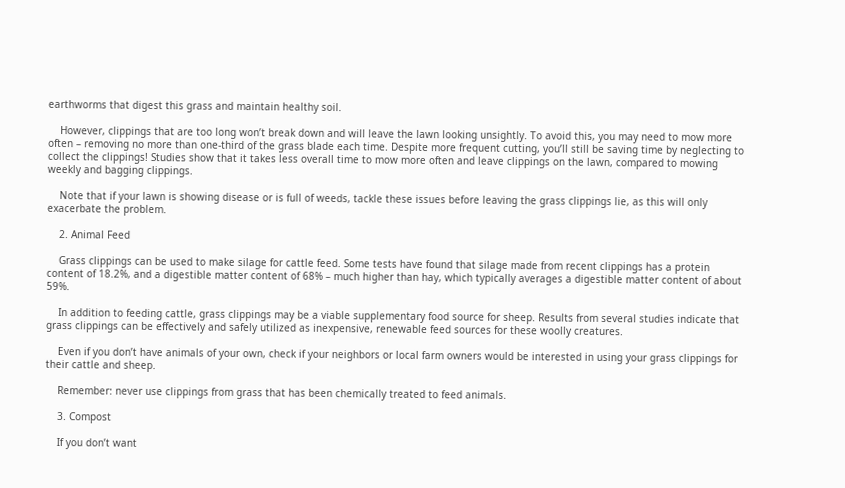earthworms that digest this grass and maintain healthy soil.

    However, clippings that are too long won’t break down and will leave the lawn looking unsightly. To avoid this, you may need to mow more often – removing no more than one-third of the grass blade each time. Despite more frequent cutting, you’ll still be saving time by neglecting to collect the clippings! Studies show that it takes less overall time to mow more often and leave clippings on the lawn, compared to mowing weekly and bagging clippings.

    Note that if your lawn is showing disease or is full of weeds, tackle these issues before leaving the grass clippings lie, as this will only exacerbate the problem.

    2. Animal Feed

    Grass clippings can be used to make silage for cattle feed. Some tests have found that silage made from recent clippings has a protein content of 18.2%, and a digestible matter content of 68% – much higher than hay, which typically averages a digestible matter content of about 59%.

    In addition to feeding cattle, grass clippings may be a viable supplementary food source for sheep. Results from several studies indicate that grass clippings can be effectively and safely utilized as inexpensive, renewable feed sources for these woolly creatures.

    Even if you don’t have animals of your own, check if your neighbors or local farm owners would be interested in using your grass clippings for their cattle and sheep.

    Remember: never use clippings from grass that has been chemically treated to feed animals.

    3. Compost

    If you don’t want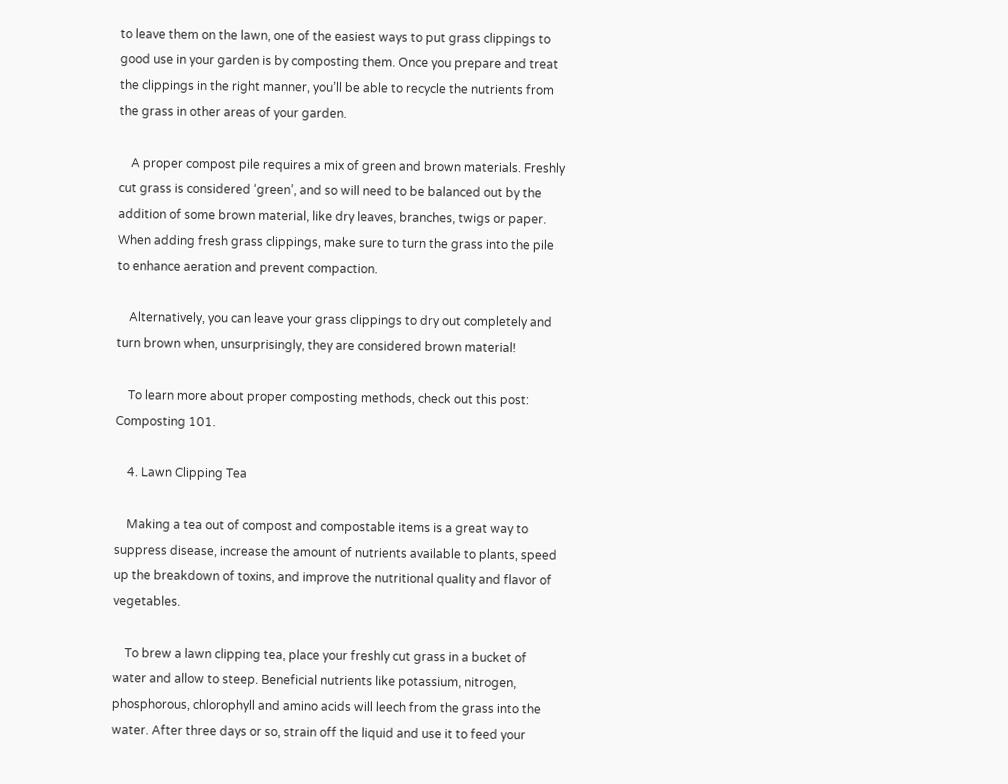to leave them on the lawn, one of the easiest ways to put grass clippings to good use in your garden is by composting them. Once you prepare and treat the clippings in the right manner, you’ll be able to recycle the nutrients from the grass in other areas of your garden.

    A proper compost pile requires a mix of green and brown materials. Freshly cut grass is considered ‘green’, and so will need to be balanced out by the addition of some brown material, like dry leaves, branches, twigs or paper. When adding fresh grass clippings, make sure to turn the grass into the pile to enhance aeration and prevent compaction.

    Alternatively, you can leave your grass clippings to dry out completely and turn brown when, unsurprisingly, they are considered brown material!

    To learn more about proper composting methods, check out this post: Composting 101.

    4. Lawn Clipping Tea

    Making a tea out of compost and compostable items is a great way to suppress disease, increase the amount of nutrients available to plants, speed up the breakdown of toxins, and improve the nutritional quality and flavor of vegetables.

    To brew a lawn clipping tea, place your freshly cut grass in a bucket of water and allow to steep. Beneficial nutrients like potassium, nitrogen, phosphorous, chlorophyll and amino acids will leech from the grass into the water. After three days or so, strain off the liquid and use it to feed your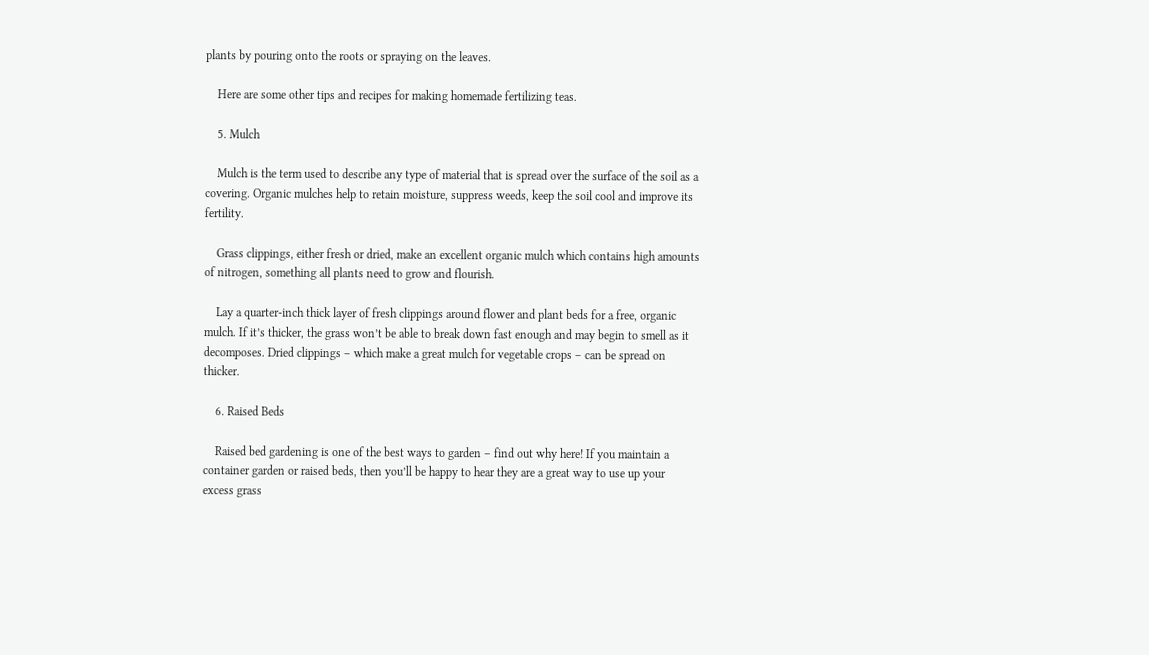plants by pouring onto the roots or spraying on the leaves.

    Here are some other tips and recipes for making homemade fertilizing teas.

    5. Mulch

    Mulch is the term used to describe any type of material that is spread over the surface of the soil as a covering. Organic mulches help to retain moisture, suppress weeds, keep the soil cool and improve its fertility.

    Grass clippings, either fresh or dried, make an excellent organic mulch which contains high amounts of nitrogen, something all plants need to grow and flourish.

    Lay a quarter-inch thick layer of fresh clippings around flower and plant beds for a free, organic mulch. If it’s thicker, the grass won’t be able to break down fast enough and may begin to smell as it decomposes. Dried clippings – which make a great mulch for vegetable crops – can be spread on thicker.

    6. Raised Beds

    Raised bed gardening is one of the best ways to garden – find out why here! If you maintain a container garden or raised beds, then you’ll be happy to hear they are a great way to use up your excess grass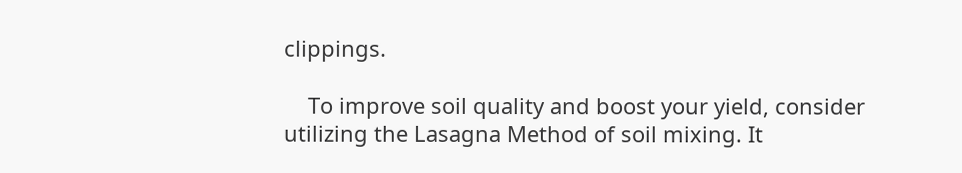clippings.

    To improve soil quality and boost your yield, consider utilizing the Lasagna Method of soil mixing. It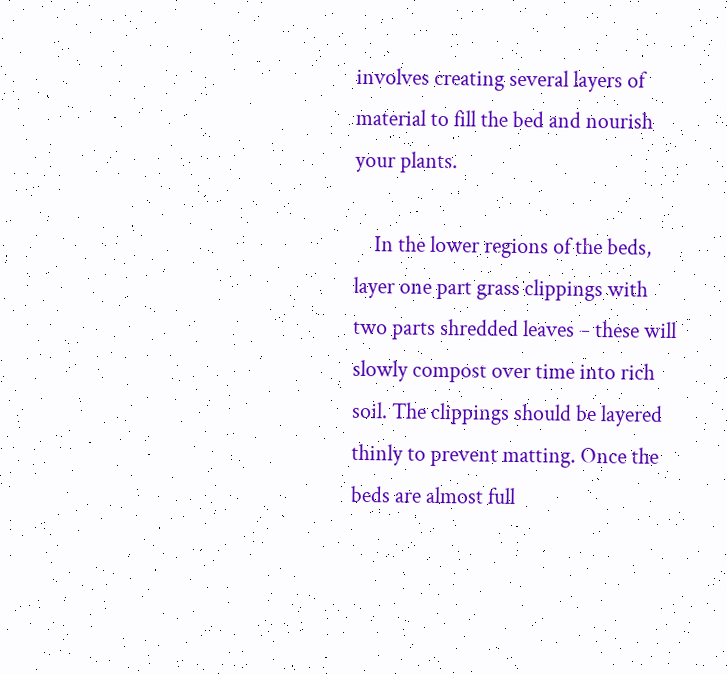involves creating several layers of material to fill the bed and nourish your plants.

    In the lower regions of the beds, layer one part grass clippings with two parts shredded leaves – these will slowly compost over time into rich soil. The clippings should be layered thinly to prevent matting. Once the beds are almost full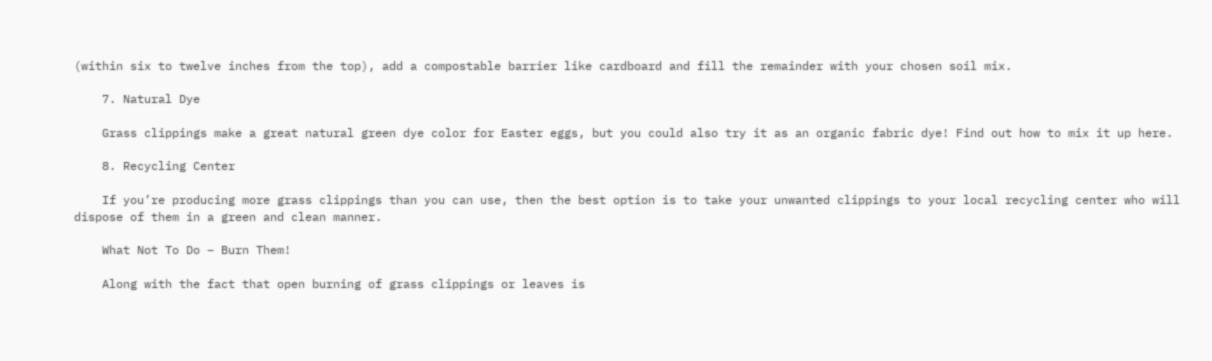(within six to twelve inches from the top), add a compostable barrier like cardboard and fill the remainder with your chosen soil mix.

    7. Natural Dye

    Grass clippings make a great natural green dye color for Easter eggs, but you could also try it as an organic fabric dye! Find out how to mix it up here.

    8. Recycling Center

    If you’re producing more grass clippings than you can use, then the best option is to take your unwanted clippings to your local recycling center who will dispose of them in a green and clean manner.

    What Not To Do – Burn Them!

    Along with the fact that open burning of grass clippings or leaves is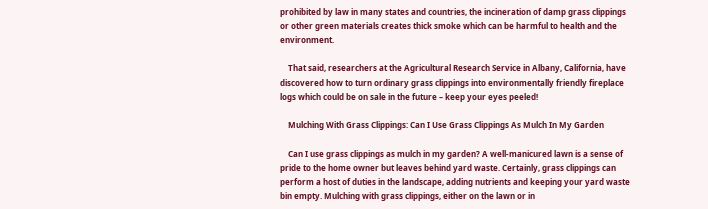prohibited by law in many states and countries, the incineration of damp grass clippings or other green materials creates thick smoke which can be harmful to health and the environment.

    That said, researchers at the Agricultural Research Service in Albany, California, have discovered how to turn ordinary grass clippings into environmentally friendly fireplace logs which could be on sale in the future – keep your eyes peeled!

    Mulching With Grass Clippings: Can I Use Grass Clippings As Mulch In My Garden

    Can I use grass clippings as mulch in my garden? A well-manicured lawn is a sense of pride to the home owner but leaves behind yard waste. Certainly, grass clippings can perform a host of duties in the landscape, adding nutrients and keeping your yard waste bin empty. Mulching with grass clippings, either on the lawn or in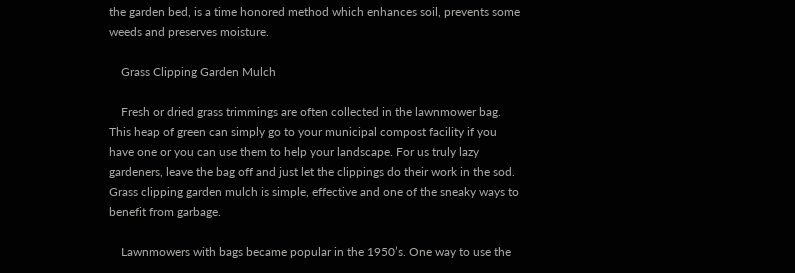the garden bed, is a time honored method which enhances soil, prevents some weeds and preserves moisture.

    Grass Clipping Garden Mulch

    Fresh or dried grass trimmings are often collected in the lawnmower bag. This heap of green can simply go to your municipal compost facility if you have one or you can use them to help your landscape. For us truly lazy gardeners, leave the bag off and just let the clippings do their work in the sod. Grass clipping garden mulch is simple, effective and one of the sneaky ways to benefit from garbage.

    Lawnmowers with bags became popular in the 1950’s. One way to use the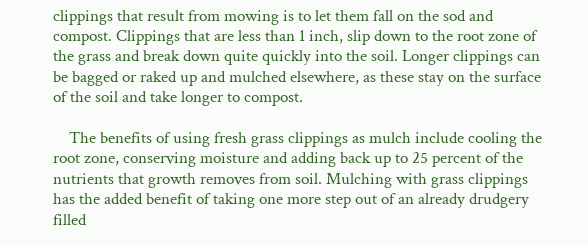clippings that result from mowing is to let them fall on the sod and compost. Clippings that are less than 1 inch, slip down to the root zone of the grass and break down quite quickly into the soil. Longer clippings can be bagged or raked up and mulched elsewhere, as these stay on the surface of the soil and take longer to compost.

    The benefits of using fresh grass clippings as mulch include cooling the root zone, conserving moisture and adding back up to 25 percent of the nutrients that growth removes from soil. Mulching with grass clippings has the added benefit of taking one more step out of an already drudgery filled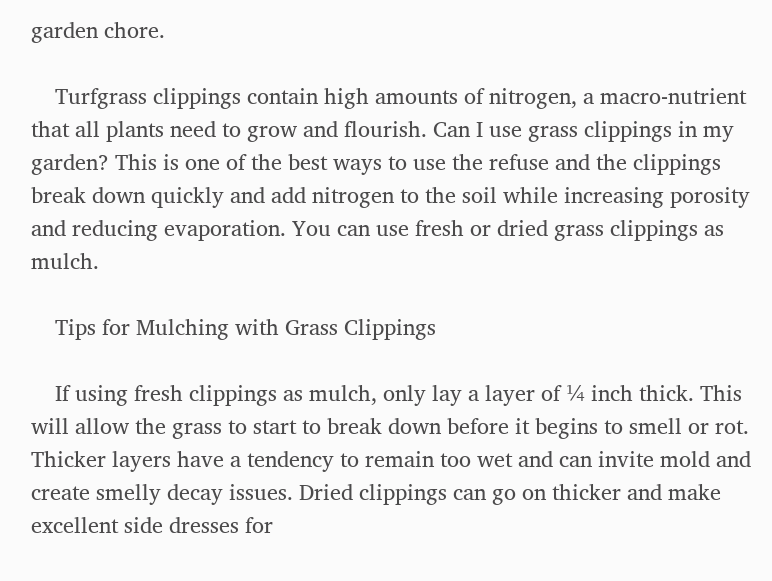garden chore.

    Turfgrass clippings contain high amounts of nitrogen, a macro-nutrient that all plants need to grow and flourish. Can I use grass clippings in my garden? This is one of the best ways to use the refuse and the clippings break down quickly and add nitrogen to the soil while increasing porosity and reducing evaporation. You can use fresh or dried grass clippings as mulch.

    Tips for Mulching with Grass Clippings

    If using fresh clippings as mulch, only lay a layer of ¼ inch thick. This will allow the grass to start to break down before it begins to smell or rot. Thicker layers have a tendency to remain too wet and can invite mold and create smelly decay issues. Dried clippings can go on thicker and make excellent side dresses for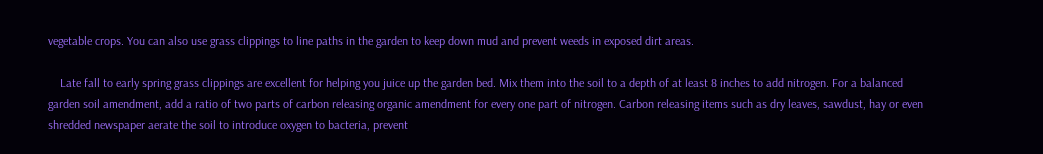vegetable crops. You can also use grass clippings to line paths in the garden to keep down mud and prevent weeds in exposed dirt areas.

    Late fall to early spring grass clippings are excellent for helping you juice up the garden bed. Mix them into the soil to a depth of at least 8 inches to add nitrogen. For a balanced garden soil amendment, add a ratio of two parts of carbon releasing organic amendment for every one part of nitrogen. Carbon releasing items such as dry leaves, sawdust, hay or even shredded newspaper aerate the soil to introduce oxygen to bacteria, prevent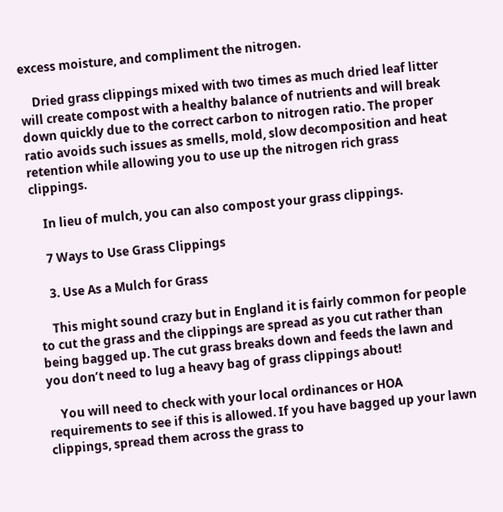excess moisture, and compliment the nitrogen.

    Dried grass clippings mixed with two times as much dried leaf litter will create compost with a healthy balance of nutrients and will break down quickly due to the correct carbon to nitrogen ratio. The proper ratio avoids such issues as smells, mold, slow decomposition and heat retention while allowing you to use up the nitrogen rich grass clippings.

    In lieu of mulch, you can also compost your grass clippings.

    7 Ways to Use Grass Clippings

    3. Use As a Mulch for Grass

    This might sound crazy but in England it is fairly common for people to cut the grass and the clippings are spread as you cut rather than being bagged up. The cut grass breaks down and feeds the lawn and you don’t need to lug a heavy bag of grass clippings about!

    You will need to check with your local ordinances or HOA requirements to see if this is allowed. If you have bagged up your lawn clippings, spread them across the grass to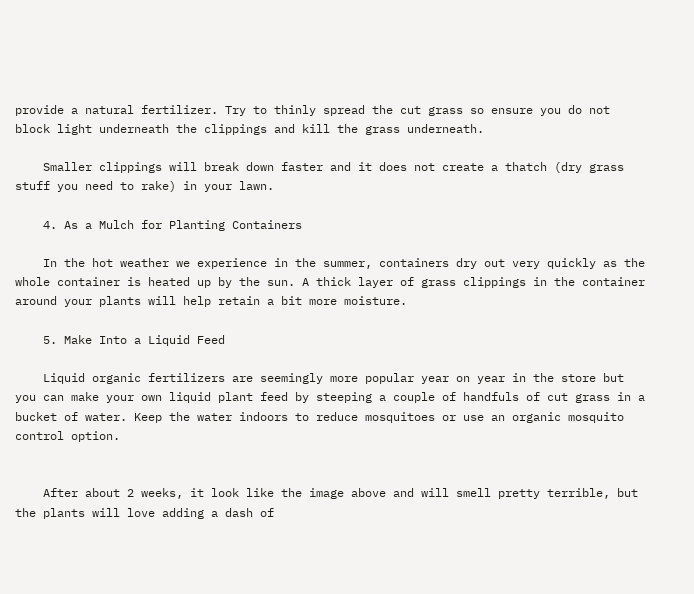provide a natural fertilizer. Try to thinly spread the cut grass so ensure you do not block light underneath the clippings and kill the grass underneath.

    Smaller clippings will break down faster and it does not create a thatch (dry grass stuff you need to rake) in your lawn.

    4. As a Mulch for Planting Containers

    In the hot weather we experience in the summer, containers dry out very quickly as the whole container is heated up by the sun. A thick layer of grass clippings in the container around your plants will help retain a bit more moisture.

    5. Make Into a Liquid Feed

    Liquid organic fertilizers are seemingly more popular year on year in the store but you can make your own liquid plant feed by steeping a couple of handfuls of cut grass in a bucket of water. Keep the water indoors to reduce mosquitoes or use an organic mosquito control option.


    After about 2 weeks, it look like the image above and will smell pretty terrible, but the plants will love adding a dash of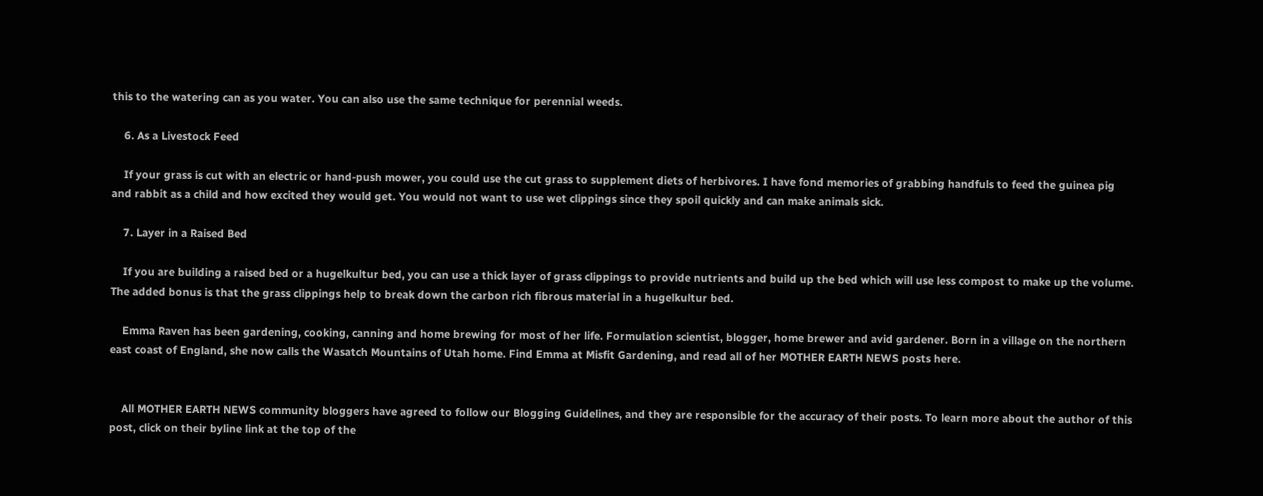this to the watering can as you water. You can also use the same technique for perennial weeds.

    6. As a Livestock Feed

    If your grass is cut with an electric or hand-push mower, you could use the cut grass to supplement diets of herbivores. I have fond memories of grabbing handfuls to feed the guinea pig and rabbit as a child and how excited they would get. You would not want to use wet clippings since they spoil quickly and can make animals sick.

    7. Layer in a Raised Bed

    If you are building a raised bed or a hugelkultur bed, you can use a thick layer of grass clippings to provide nutrients and build up the bed which will use less compost to make up the volume. The added bonus is that the grass clippings help to break down the carbon rich fibrous material in a hugelkultur bed.

    Emma Raven has been gardening, cooking, canning and home brewing for most of her life. Formulation scientist, blogger, home brewer and avid gardener. Born in a village on the northern east coast of England, she now calls the Wasatch Mountains of Utah home. Find Emma at Misfit Gardening, and read all of her MOTHER EARTH NEWS posts here.


    All MOTHER EARTH NEWS community bloggers have agreed to follow our Blogging Guidelines, and they are responsible for the accuracy of their posts. To learn more about the author of this post, click on their byline link at the top of the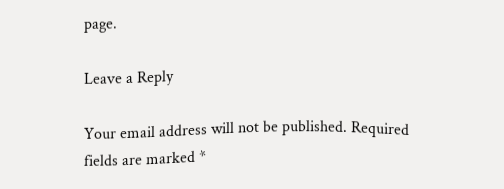page.

Leave a Reply

Your email address will not be published. Required fields are marked *